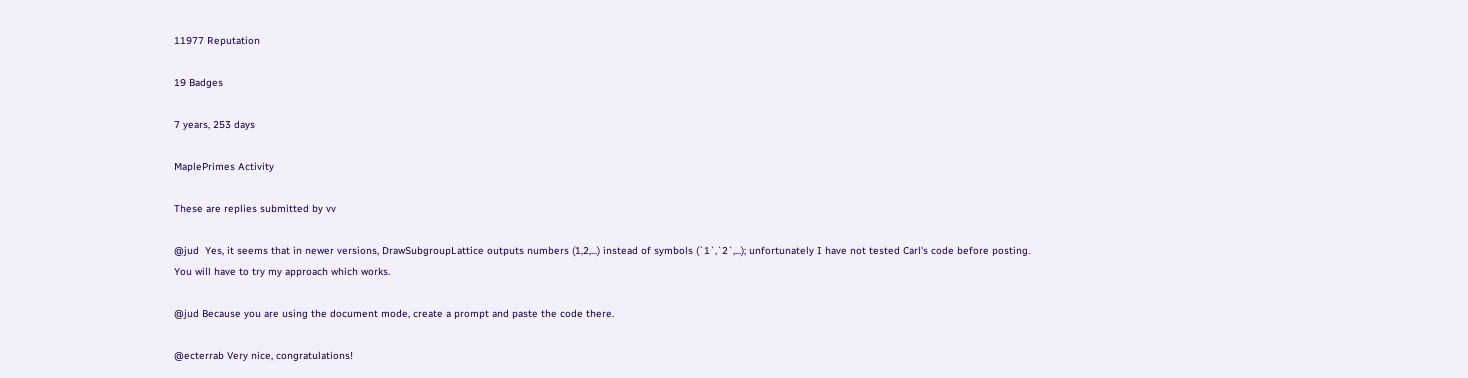11977 Reputation

19 Badges

7 years, 253 days

MaplePrimes Activity

These are replies submitted by vv

@jud  Yes, it seems that in newer versions, DrawSubgroupLattice outputs numbers (1,2,...) instead of symbols (`1`,`2`,...); unfortunately I have not tested Carl's code before posting.
You will have to try my approach which works.

@jud Because you are using the document mode, create a prompt and paste the code there.

@ecterrab Very nice, congratulations!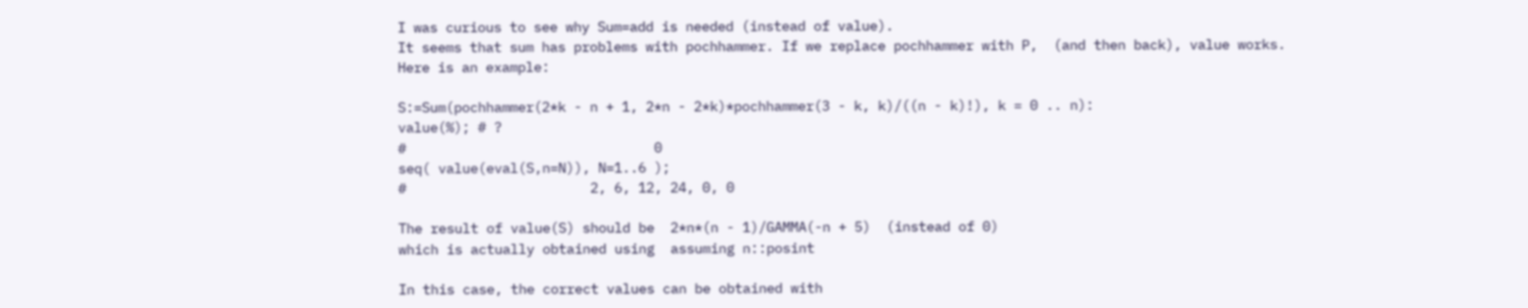I was curious to see why Sum=add is needed (instead of value).
It seems that sum has problems with pochhammer. If we replace pochhammer with P,  (and then back), value works.
Here is an example:

S:=Sum(pochhammer(2*k - n + 1, 2*n - 2*k)*pochhammer(3 - k, k)/((n - k)!), k = 0 .. n):
value(%); # ?
#                               0
seq( value(eval(S,n=N)), N=1..6 );
#                       2, 6, 12, 24, 0, 0

The result of value(S) should be  2*n*(n - 1)/GAMMA(-n + 5)  (instead of 0)
which is actually obtained using  assuming n::posint

In this case, the correct values can be obtained with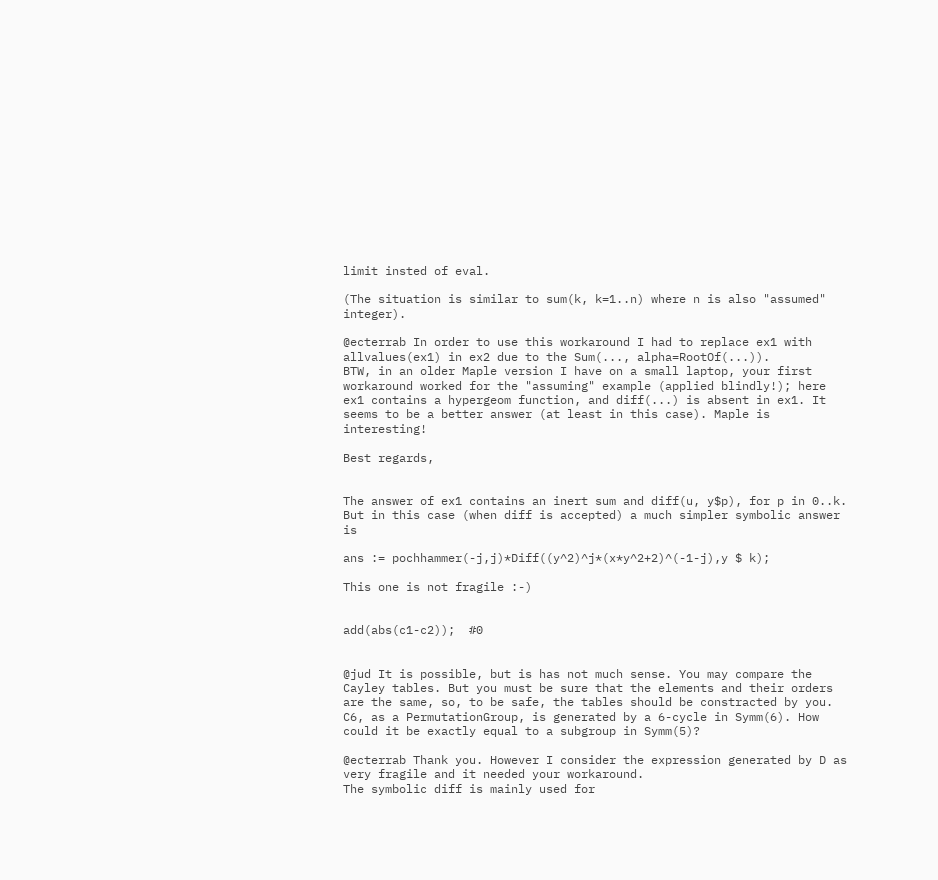limit insted of eval.

(The situation is similar to sum(k, k=1..n) where n is also "assumed" integer).

@ecterrab In order to use this workaround I had to replace ex1 with allvalues(ex1) in ex2 due to the Sum(..., alpha=RootOf(...)).
BTW, in an older Maple version I have on a small laptop, your first workaround worked for the "assuming" example (applied blindly!); here ex1 contains a hypergeom function, and diff(...) is absent in ex1. It seems to be a better answer (at least in this case). Maple is interesting!

Best regards,


The answer of ex1 contains an inert sum and diff(u, y$p), for p in 0..k.
But in this case (when diff is accepted) a much simpler symbolic answer is

ans := pochhammer(-j,j)*Diff((y^2)^j*(x*y^2+2)^(-1-j),y $ k);

This one is not fragile :-)


add(abs(c1-c2));  #0


@jud It is possible, but is has not much sense. You may compare the Cayley tables. But you must be sure that the elements and their orders are the same, so, to be safe, the tables should be constracted by you.
C6, as a PermutationGroup, is generated by a 6-cycle in Symm(6). How could it be exactly equal to a subgroup in Symm(5)?

@ecterrab Thank you. However I consider the expression generated by D as very fragile and it needed your workaround.
The symbolic diff is mainly used for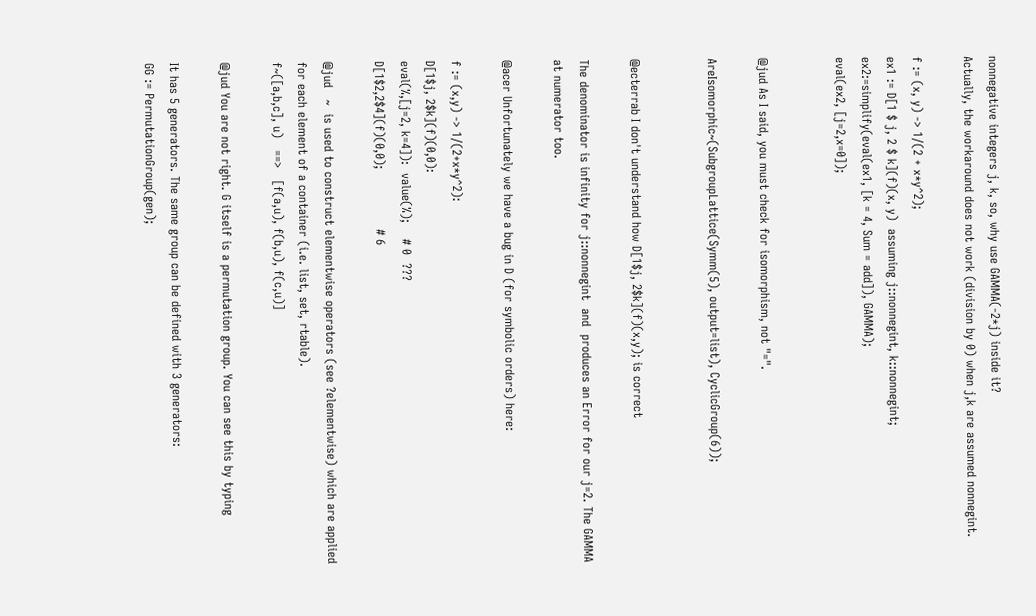nonnegative integers j, k, so, why use GAMMA(-2*j) inside it?
Actually, the workaround does not work (division by 0) when j,k are assumed nonnegint.

f := (x, y) -> 1/(2 + x*y^2);
ex1 := D[1 $ j, 2 $ k](f)(x, y)  assuming j::nonnegint, k::nonnegint;
ex2:=simplify(eval(ex1, [k = 4, Sum = add]), GAMMA);
eval(ex2, [j=2,x=0]);


@jud As I said, you must check for isomorphism, not "=".

AreIsomorphic~(SubgroupLattice(Symm(5), output=list), CyclicGroup(6));


@ecterrab I don't understand how D[1$j, 2$k](f)(x,y); is correct

The denominator is infinity for j::nonnegint  and  produces an Error for our j=2. The GAMMA at numerator too.

@acer Unfortunately we have a bug in D (for symbolic orders) here:

f := (x,y) -> 1/(2+x*y^2):
D[1$j, 2$k](f)(0,0):
eval(%,[j=2, k=4]):  value(%);    # 0  ???
D[1$2,2$4](f)(0,0);               # 6

@jud   ~  is used to construct elementwise operators (see ?elementwise) which are applied for each element of a container (i.e. list, set, rtable).
f~([a,b,c], u)   ==>   [f(a,u), f(b,u), f(c,u)]

@jud You are not right. G itself is a permutation group. You can see this by typing

It has 5 generators. The same group can be defined with 3 generators:
GG := PermutationGroup(gen);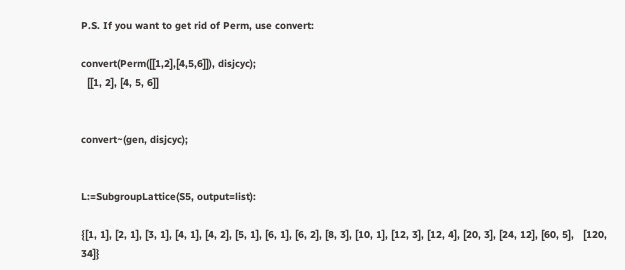P.S. If you want to get rid of Perm, use convert:

convert(Perm([[1,2],[4,5,6]]), disjcyc);
  [[1, 2], [4, 5, 6]]


convert~(gen, disjcyc);


L:=SubgroupLattice(S5, output=list):

{[1, 1], [2, 1], [3, 1], [4, 1], [4, 2], [5, 1], [6, 1], [6, 2], [8, 3], [10, 1], [12, 3], [12, 4], [20, 3], [24, 12], [60, 5],   [120, 34]}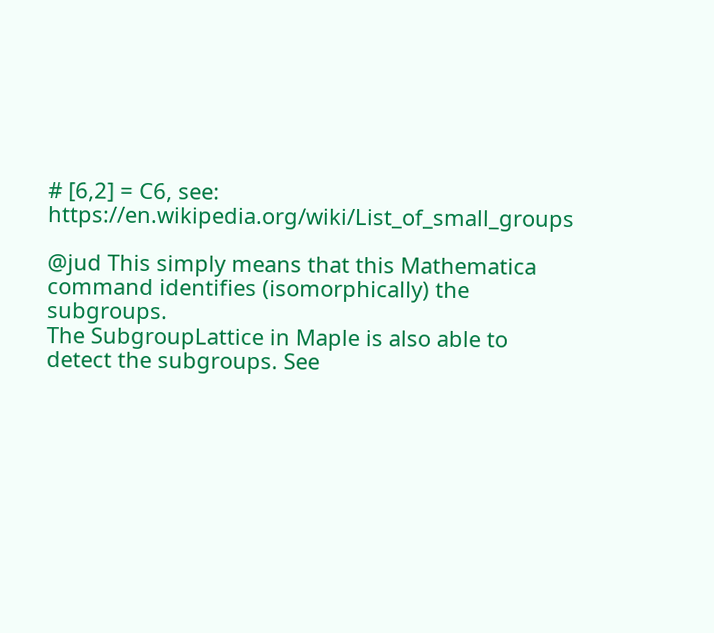# [6,2] = C6, see: https://en.wikipedia.org/wiki/List_of_small_groups

@jud This simply means that this Mathematica command identifies (isomorphically) the subgroups.
The SubgroupLattice in Maple is also able to detect the subgroups. See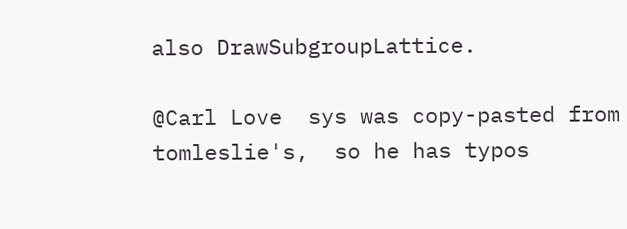also DrawSubgroupLattice.

@Carl Love  sys was copy-pasted from tomleslie's,  so he has typos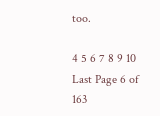too.

4 5 6 7 8 9 10 Last Page 6 of 163